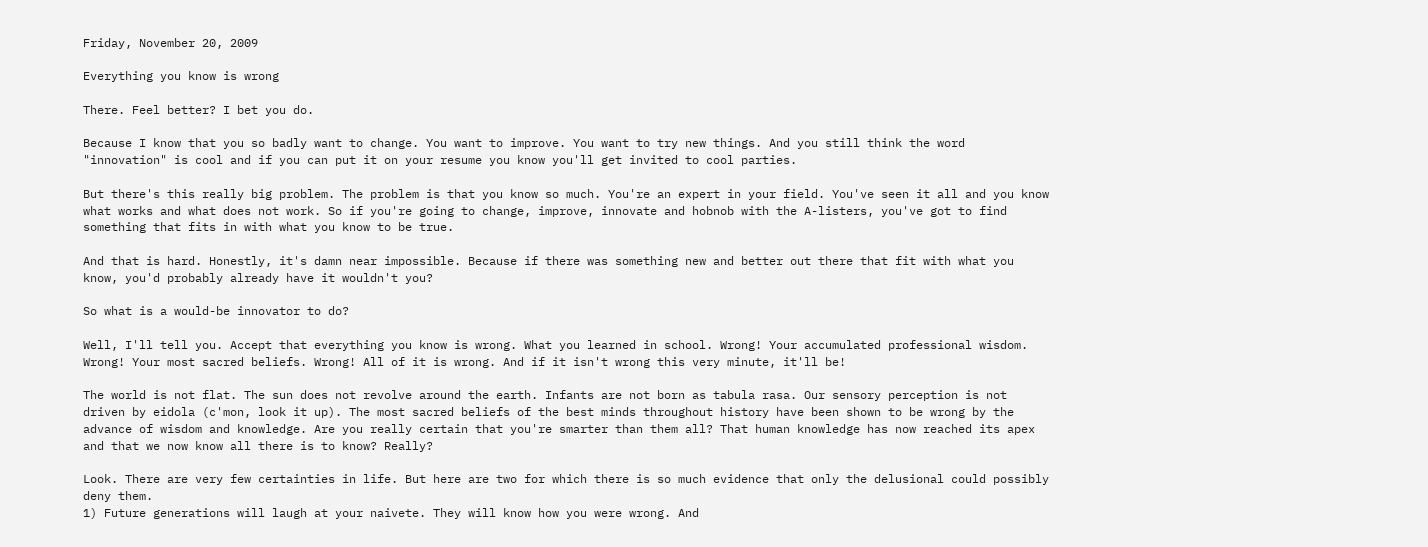Friday, November 20, 2009

Everything you know is wrong

There. Feel better? I bet you do.

Because I know that you so badly want to change. You want to improve. You want to try new things. And you still think the word "innovation" is cool and if you can put it on your resume you know you'll get invited to cool parties.

But there's this really big problem. The problem is that you know so much. You're an expert in your field. You've seen it all and you know what works and what does not work. So if you're going to change, improve, innovate and hobnob with the A-listers, you've got to find something that fits in with what you know to be true.

And that is hard. Honestly, it's damn near impossible. Because if there was something new and better out there that fit with what you know, you'd probably already have it wouldn't you?

So what is a would-be innovator to do?

Well, I'll tell you. Accept that everything you know is wrong. What you learned in school. Wrong! Your accumulated professional wisdom. Wrong! Your most sacred beliefs. Wrong! All of it is wrong. And if it isn't wrong this very minute, it'll be!

The world is not flat. The sun does not revolve around the earth. Infants are not born as tabula rasa. Our sensory perception is not driven by eidola (c'mon, look it up). The most sacred beliefs of the best minds throughout history have been shown to be wrong by the advance of wisdom and knowledge. Are you really certain that you're smarter than them all? That human knowledge has now reached its apex and that we now know all there is to know? Really?

Look. There are very few certainties in life. But here are two for which there is so much evidence that only the delusional could possibly deny them.
1) Future generations will laugh at your naivete. They will know how you were wrong. And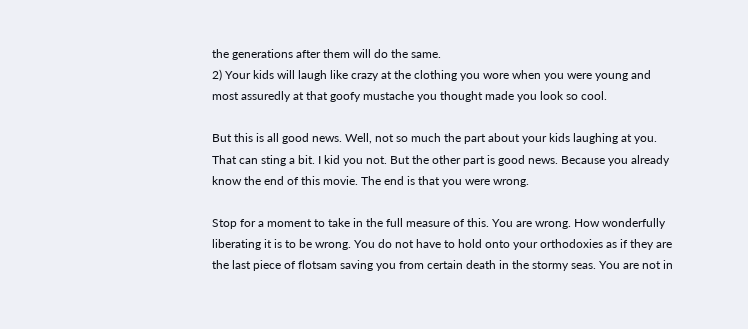the generations after them will do the same.
2) Your kids will laugh like crazy at the clothing you wore when you were young and most assuredly at that goofy mustache you thought made you look so cool.

But this is all good news. Well, not so much the part about your kids laughing at you. That can sting a bit. I kid you not. But the other part is good news. Because you already know the end of this movie. The end is that you were wrong.

Stop for a moment to take in the full measure of this. You are wrong. How wonderfully liberating it is to be wrong. You do not have to hold onto your orthodoxies as if they are the last piece of flotsam saving you from certain death in the stormy seas. You are not in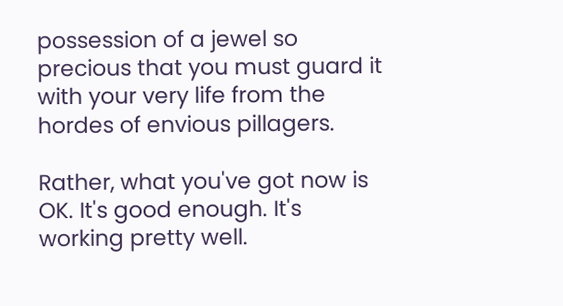possession of a jewel so precious that you must guard it with your very life from the hordes of envious pillagers.

Rather, what you've got now is OK. It's good enough. It's working pretty well.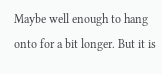Maybe well enough to hang onto for a bit longer. But it is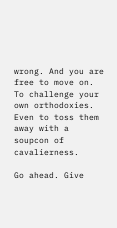wrong. And you are free to move on. To challenge your own orthodoxies. Even to toss them away with a soupcon of cavalierness.

Go ahead. Give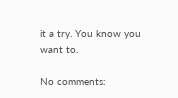it a try. You know you want to.

No comments: